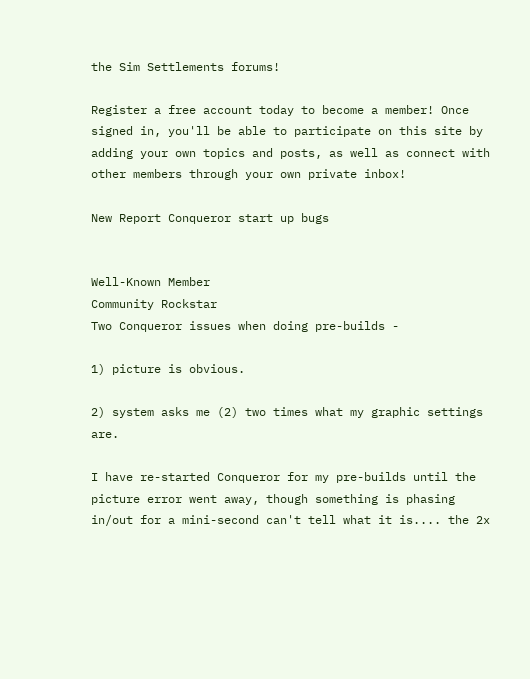the Sim Settlements forums!

Register a free account today to become a member! Once signed in, you'll be able to participate on this site by adding your own topics and posts, as well as connect with other members through your own private inbox!

New Report Conqueror start up bugs


Well-Known Member
Community Rockstar
Two Conqueror issues when doing pre-builds -

1) picture is obvious.

2) system asks me (2) two times what my graphic settings are.

I have re-started Conqueror for my pre-builds until the picture error went away, though something is phasing in/out for a mini-second can't tell what it is.... the 2x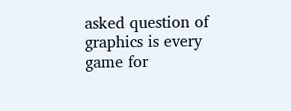asked question of graphics is every game for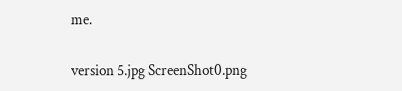me.

version 5.jpg ScreenShot0.png